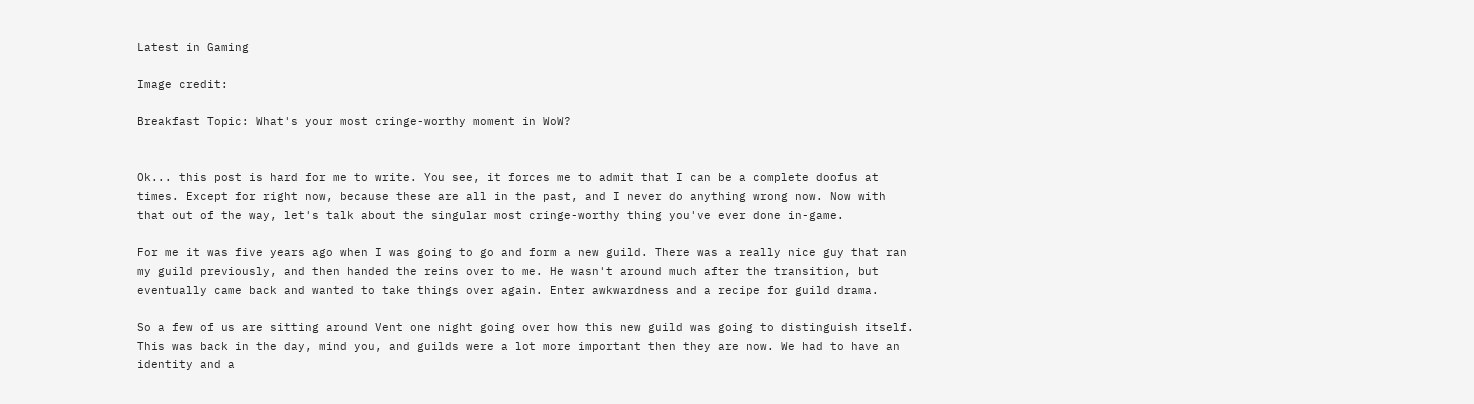Latest in Gaming

Image credit:

Breakfast Topic: What's your most cringe-worthy moment in WoW?


Ok... this post is hard for me to write. You see, it forces me to admit that I can be a complete doofus at times. Except for right now, because these are all in the past, and I never do anything wrong now. Now with that out of the way, let's talk about the singular most cringe-worthy thing you've ever done in-game.

For me it was five years ago when I was going to go and form a new guild. There was a really nice guy that ran my guild previously, and then handed the reins over to me. He wasn't around much after the transition, but eventually came back and wanted to take things over again. Enter awkwardness and a recipe for guild drama.

So a few of us are sitting around Vent one night going over how this new guild was going to distinguish itself. This was back in the day, mind you, and guilds were a lot more important then they are now. We had to have an identity and a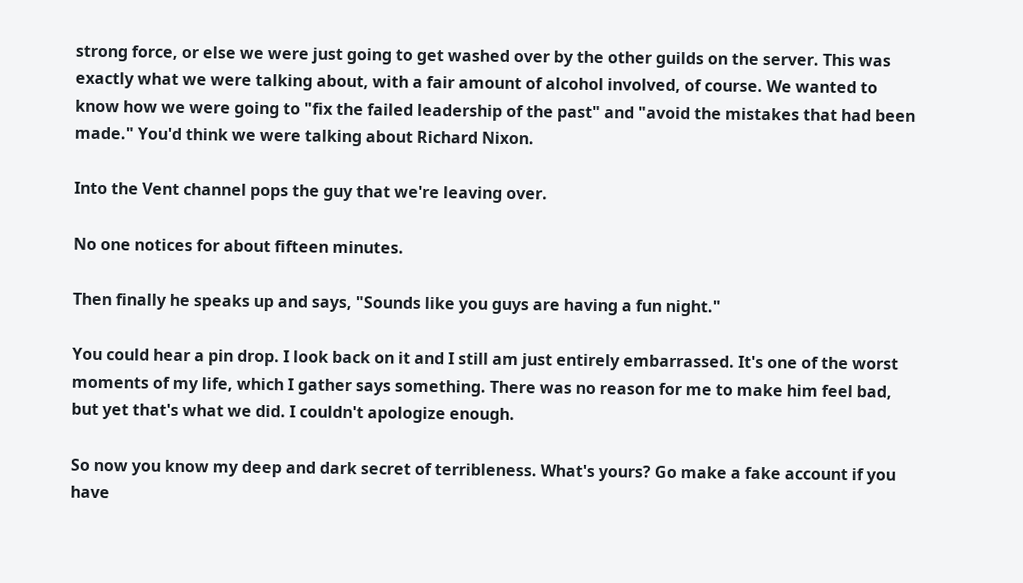strong force, or else we were just going to get washed over by the other guilds on the server. This was exactly what we were talking about, with a fair amount of alcohol involved, of course. We wanted to know how we were going to "fix the failed leadership of the past" and "avoid the mistakes that had been made." You'd think we were talking about Richard Nixon.

Into the Vent channel pops the guy that we're leaving over.

No one notices for about fifteen minutes.

Then finally he speaks up and says, "Sounds like you guys are having a fun night."

You could hear a pin drop. I look back on it and I still am just entirely embarrassed. It's one of the worst moments of my life, which I gather says something. There was no reason for me to make him feel bad, but yet that's what we did. I couldn't apologize enough.

So now you know my deep and dark secret of terribleness. What's yours? Go make a fake account if you have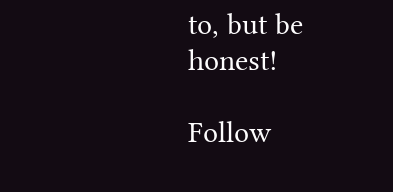to, but be honest!

Follow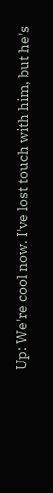Up: We're cool now. I've lost touch with him, but he's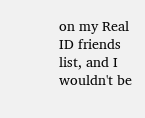on my Real ID friends list, and I wouldn't be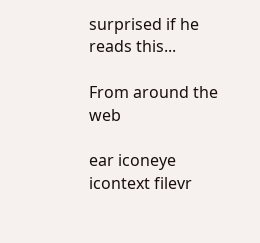surprised if he reads this...

From around the web

ear iconeye icontext filevr